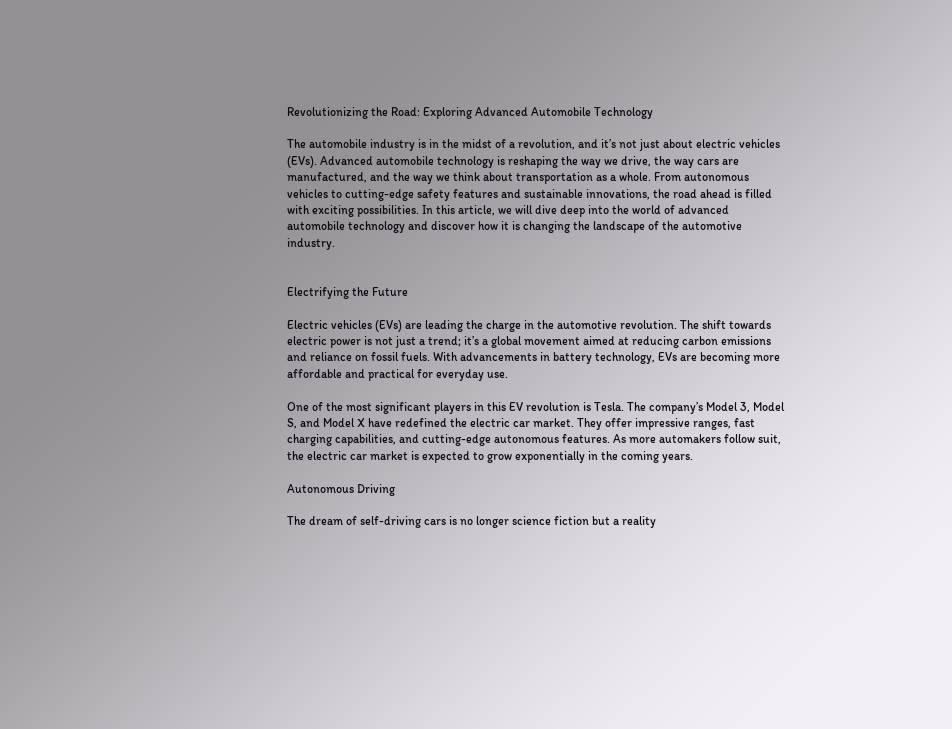Revolutionizing the Road: Exploring Advanced Automobile Technology

The automobile industry is in the midst of a revolution, and it’s not just about electric vehicles (EVs). Advanced automobile technology is reshaping the way we drive, the way cars are manufactured, and the way we think about transportation as a whole. From autonomous vehicles to cutting-edge safety features and sustainable innovations, the road ahead is filled with exciting possibilities. In this article, we will dive deep into the world of advanced automobile technology and discover how it is changing the landscape of the automotive industry.


Electrifying the Future

Electric vehicles (EVs) are leading the charge in the automotive revolution. The shift towards electric power is not just a trend; it’s a global movement aimed at reducing carbon emissions and reliance on fossil fuels. With advancements in battery technology, EVs are becoming more affordable and practical for everyday use.

One of the most significant players in this EV revolution is Tesla. The company’s Model 3, Model S, and Model X have redefined the electric car market. They offer impressive ranges, fast charging capabilities, and cutting-edge autonomous features. As more automakers follow suit, the electric car market is expected to grow exponentially in the coming years.

Autonomous Driving

The dream of self-driving cars is no longer science fiction but a reality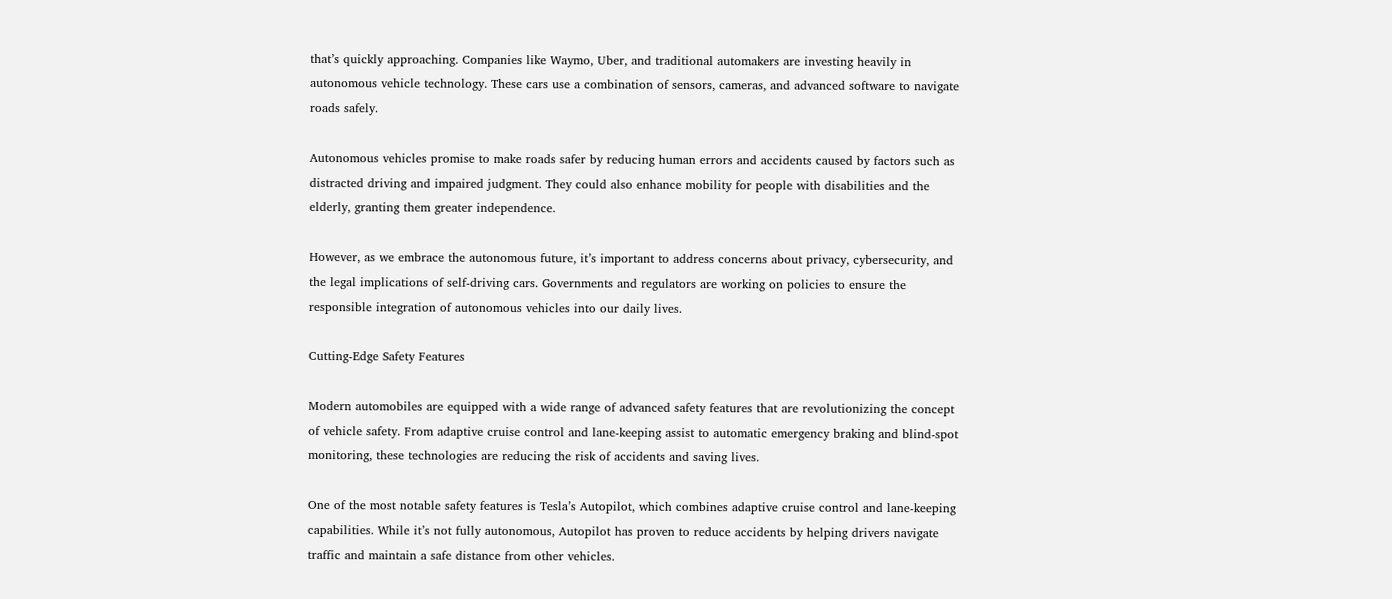that’s quickly approaching. Companies like Waymo, Uber, and traditional automakers are investing heavily in autonomous vehicle technology. These cars use a combination of sensors, cameras, and advanced software to navigate roads safely.

Autonomous vehicles promise to make roads safer by reducing human errors and accidents caused by factors such as distracted driving and impaired judgment. They could also enhance mobility for people with disabilities and the elderly, granting them greater independence.

However, as we embrace the autonomous future, it’s important to address concerns about privacy, cybersecurity, and the legal implications of self-driving cars. Governments and regulators are working on policies to ensure the responsible integration of autonomous vehicles into our daily lives.

Cutting-Edge Safety Features

Modern automobiles are equipped with a wide range of advanced safety features that are revolutionizing the concept of vehicle safety. From adaptive cruise control and lane-keeping assist to automatic emergency braking and blind-spot monitoring, these technologies are reducing the risk of accidents and saving lives.

One of the most notable safety features is Tesla’s Autopilot, which combines adaptive cruise control and lane-keeping capabilities. While it’s not fully autonomous, Autopilot has proven to reduce accidents by helping drivers navigate traffic and maintain a safe distance from other vehicles.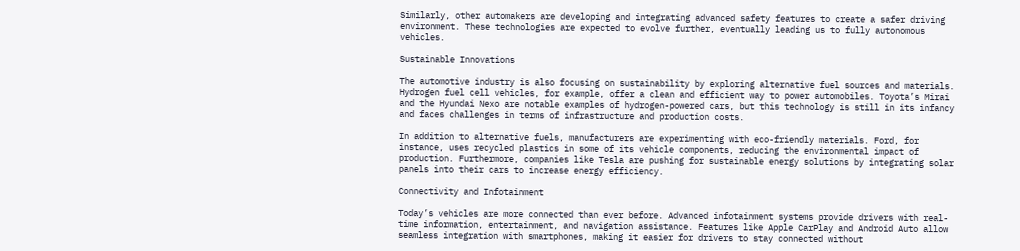Similarly, other automakers are developing and integrating advanced safety features to create a safer driving environment. These technologies are expected to evolve further, eventually leading us to fully autonomous vehicles.

Sustainable Innovations

The automotive industry is also focusing on sustainability by exploring alternative fuel sources and materials. Hydrogen fuel cell vehicles, for example, offer a clean and efficient way to power automobiles. Toyota’s Mirai and the Hyundai Nexo are notable examples of hydrogen-powered cars, but this technology is still in its infancy and faces challenges in terms of infrastructure and production costs.

In addition to alternative fuels, manufacturers are experimenting with eco-friendly materials. Ford, for instance, uses recycled plastics in some of its vehicle components, reducing the environmental impact of production. Furthermore, companies like Tesla are pushing for sustainable energy solutions by integrating solar panels into their cars to increase energy efficiency.

Connectivity and Infotainment

Today’s vehicles are more connected than ever before. Advanced infotainment systems provide drivers with real-time information, entertainment, and navigation assistance. Features like Apple CarPlay and Android Auto allow seamless integration with smartphones, making it easier for drivers to stay connected without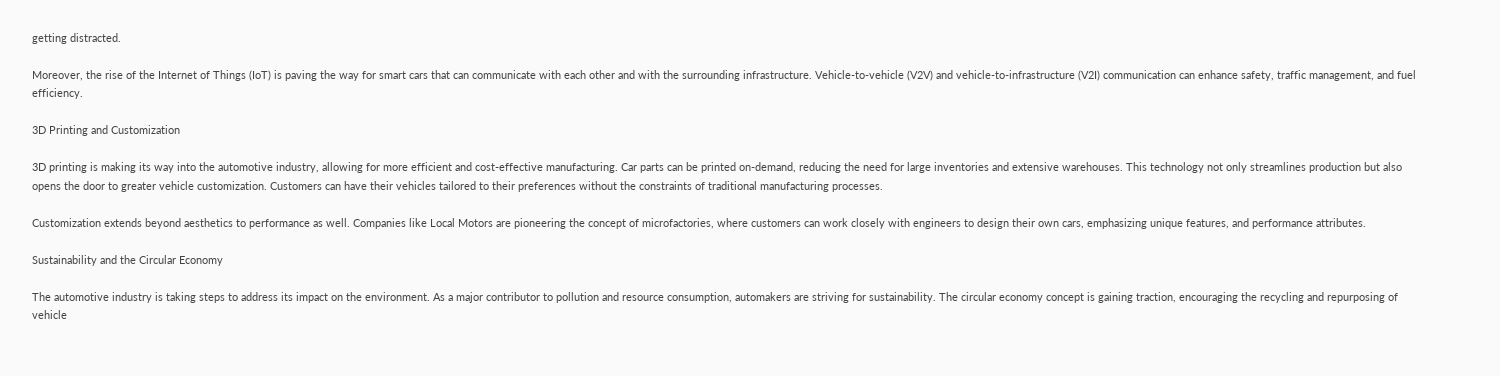getting distracted.

Moreover, the rise of the Internet of Things (IoT) is paving the way for smart cars that can communicate with each other and with the surrounding infrastructure. Vehicle-to-vehicle (V2V) and vehicle-to-infrastructure (V2I) communication can enhance safety, traffic management, and fuel efficiency.

3D Printing and Customization

3D printing is making its way into the automotive industry, allowing for more efficient and cost-effective manufacturing. Car parts can be printed on-demand, reducing the need for large inventories and extensive warehouses. This technology not only streamlines production but also opens the door to greater vehicle customization. Customers can have their vehicles tailored to their preferences without the constraints of traditional manufacturing processes.

Customization extends beyond aesthetics to performance as well. Companies like Local Motors are pioneering the concept of microfactories, where customers can work closely with engineers to design their own cars, emphasizing unique features, and performance attributes.

Sustainability and the Circular Economy

The automotive industry is taking steps to address its impact on the environment. As a major contributor to pollution and resource consumption, automakers are striving for sustainability. The circular economy concept is gaining traction, encouraging the recycling and repurposing of vehicle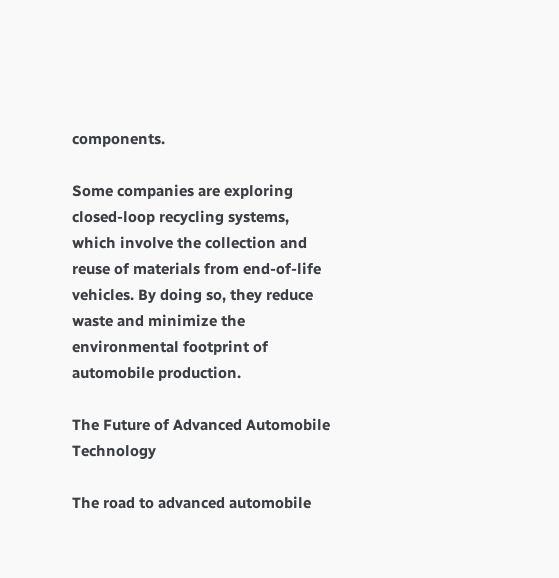components.

Some companies are exploring closed-loop recycling systems, which involve the collection and reuse of materials from end-of-life vehicles. By doing so, they reduce waste and minimize the environmental footprint of automobile production.

The Future of Advanced Automobile Technology

The road to advanced automobile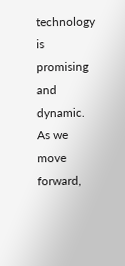technology is promising and dynamic. As we move forward,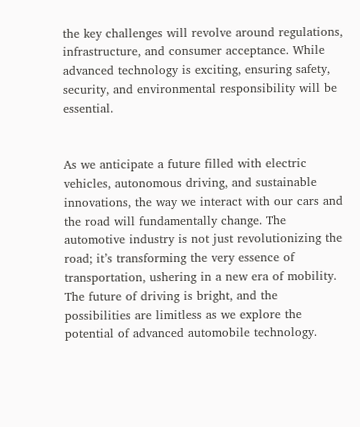the key challenges will revolve around regulations, infrastructure, and consumer acceptance. While advanced technology is exciting, ensuring safety, security, and environmental responsibility will be essential.


As we anticipate a future filled with electric vehicles, autonomous driving, and sustainable innovations, the way we interact with our cars and the road will fundamentally change. The automotive industry is not just revolutionizing the road; it’s transforming the very essence of transportation, ushering in a new era of mobility. The future of driving is bright, and the possibilities are limitless as we explore the potential of advanced automobile technology.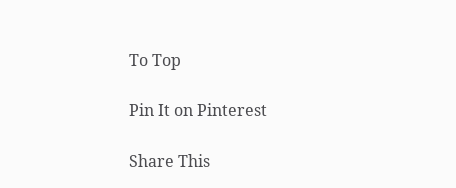To Top

Pin It on Pinterest

Share This